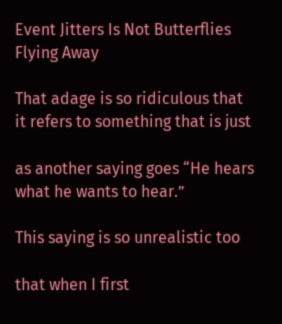Event Jitters Is Not Butterflies Flying Away

That adage is so ridiculous that it refers to something that is just

as another saying goes “He hears what he wants to hear.”

This saying is so unrealistic too

that when I first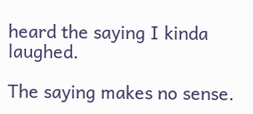heard the saying I kinda laughed.

The saying makes no sense.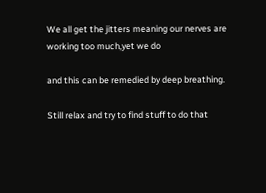We all get the jitters meaning our nerves are working too much,yet we do

and this can be remedied by deep breathing.

Still relax and try to find stuff to do that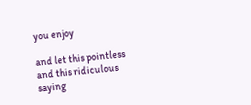you enjoy

and let this pointless and this ridiculous saying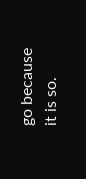go because it is so.